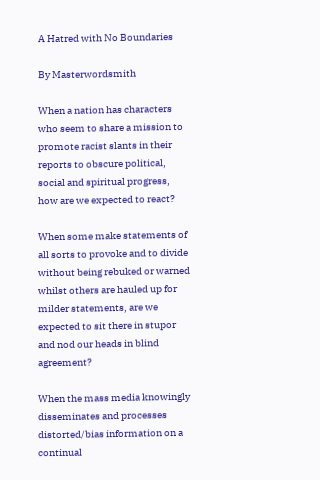A Hatred with No Boundaries

By Masterwordsmith

When a nation has characters who seem to share a mission to promote racist slants in their reports to obscure political, social and spiritual progress, how are we expected to react?

When some make statements of all sorts to provoke and to divide without being rebuked or warned whilst others are hauled up for milder statements, are we expected to sit there in stupor and nod our heads in blind agreement?

When the mass media knowingly disseminates and processes distorted/bias information on a continual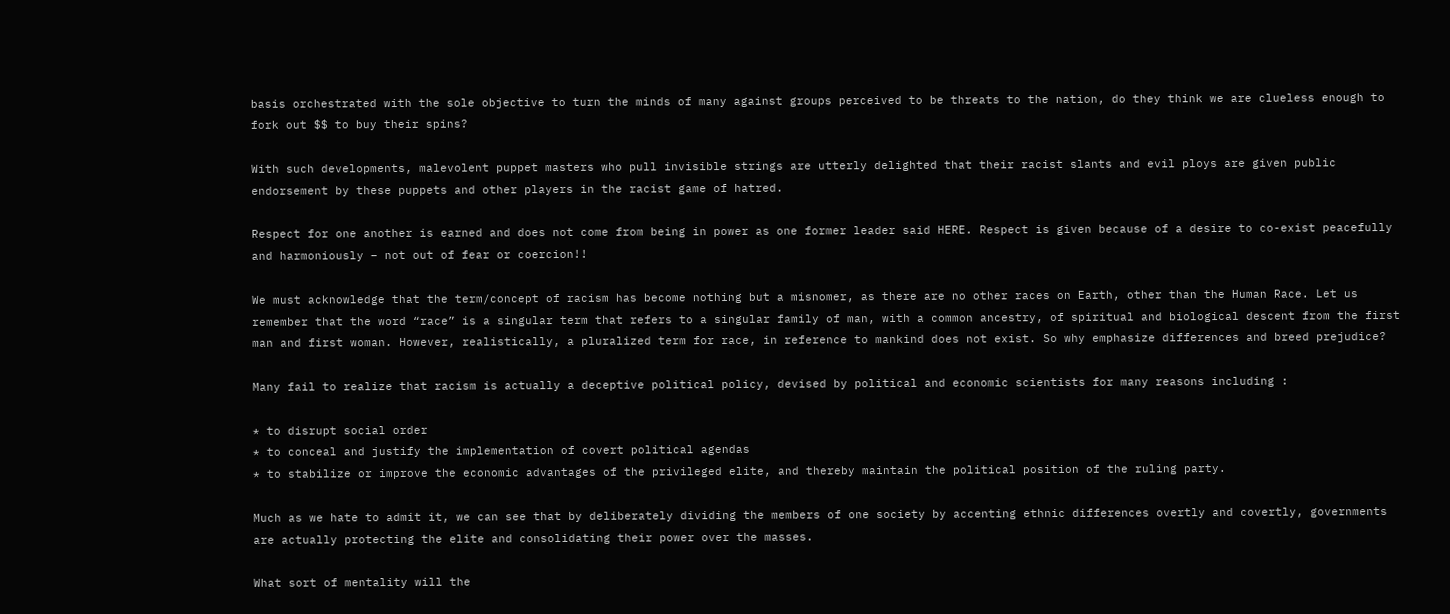basis orchestrated with the sole objective to turn the minds of many against groups perceived to be threats to the nation, do they think we are clueless enough to fork out $$ to buy their spins?

With such developments, malevolent puppet masters who pull invisible strings are utterly delighted that their racist slants and evil ploys are given public endorsement by these puppets and other players in the racist game of hatred.

Respect for one another is earned and does not come from being in power as one former leader said HERE. Respect is given because of a desire to co-exist peacefully and harmoniously – not out of fear or coercion!!

We must acknowledge that the term/concept of racism has become nothing but a misnomer, as there are no other races on Earth, other than the Human Race. Let us remember that the word “race” is a singular term that refers to a singular family of man, with a common ancestry, of spiritual and biological descent from the first man and first woman. However, realistically, a pluralized term for race, in reference to mankind does not exist. So why emphasize differences and breed prejudice?

Many fail to realize that racism is actually a deceptive political policy, devised by political and economic scientists for many reasons including :

* to disrupt social order
* to conceal and justify the implementation of covert political agendas
* to stabilize or improve the economic advantages of the privileged elite, and thereby maintain the political position of the ruling party.

Much as we hate to admit it, we can see that by deliberately dividing the members of one society by accenting ethnic differences overtly and covertly, governments are actually protecting the elite and consolidating their power over the masses.

What sort of mentality will the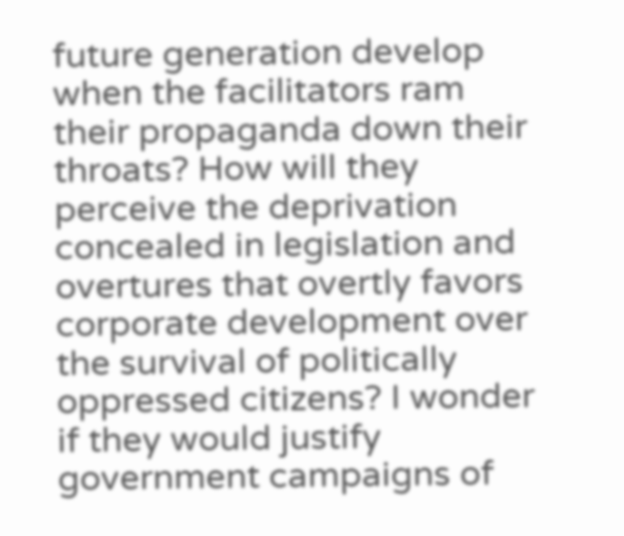future generation develop when the facilitators ram their propaganda down their throats? How will they perceive the deprivation concealed in legislation and overtures that overtly favors corporate development over the survival of politically oppressed citizens? I wonder if they would justify government campaigns of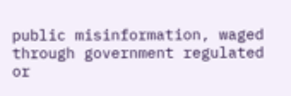public misinformation, waged through government regulated or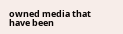owned media that have been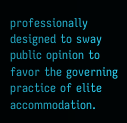professionally designed to sway public opinion to favor the governing practice of elite accommodation.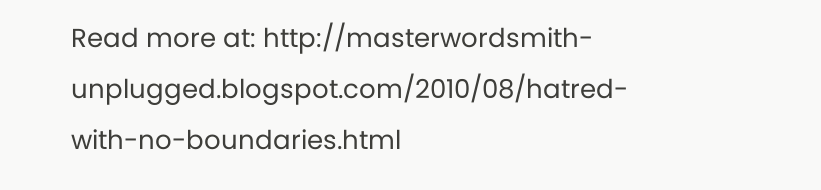Read more at: http://masterwordsmith-unplugged.blogspot.com/2010/08/hatred-with-no-boundaries.html